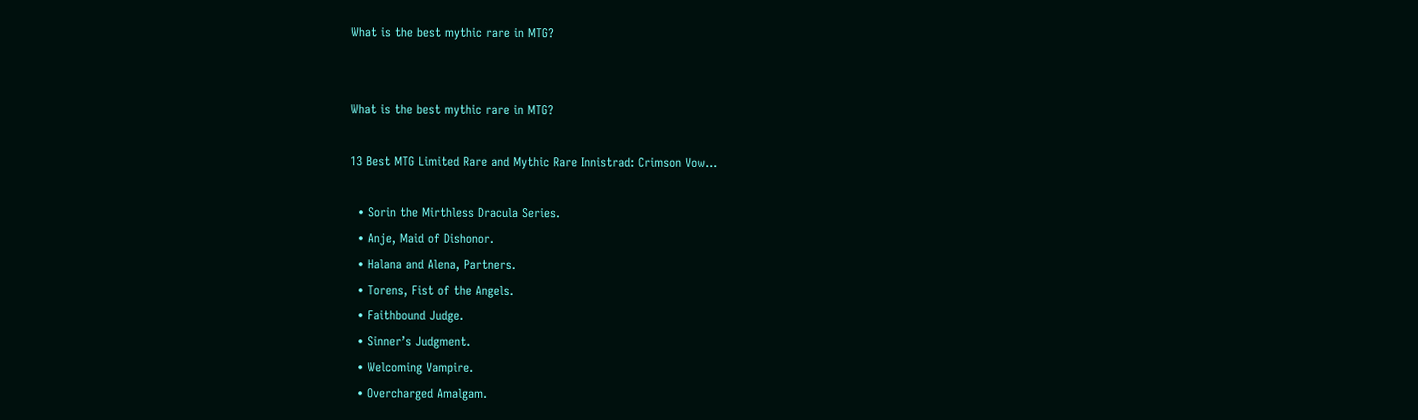What is the best mythic rare in MTG?


What is the best mythic rare in MTG?

13 Best MTG Limited Rare and Mythic Rare Innistrad: Crimson Vow…

  • Sorin the Mirthless Dracula Series.
  • Anje, Maid of Dishonor.
  • Halana and Alena, Partners.
  • Torens, Fist of the Angels.
  • Faithbound Judge.
  • Sinner’s Judgment.
  • Welcoming Vampire.
  • Overcharged Amalgam.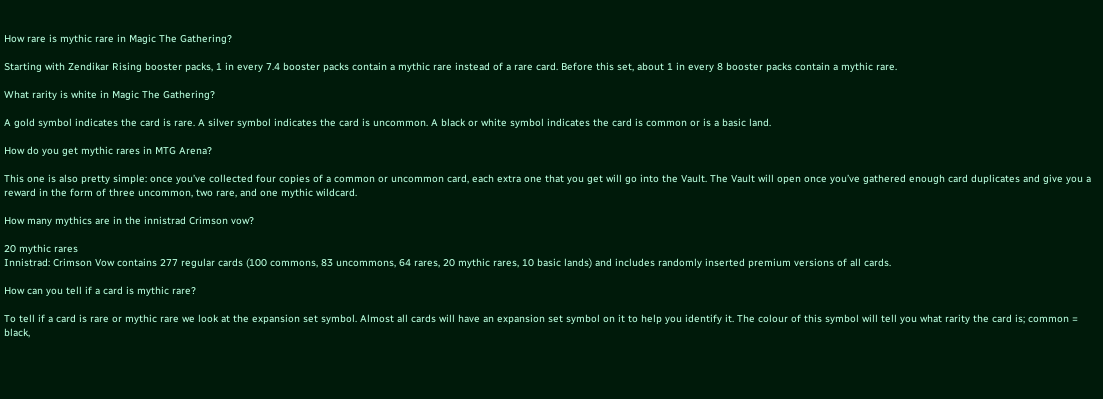How rare is mythic rare in Magic The Gathering?

Starting with Zendikar Rising booster packs, 1 in every 7.4 booster packs contain a mythic rare instead of a rare card. Before this set, about 1 in every 8 booster packs contain a mythic rare.

What rarity is white in Magic The Gathering?

A gold symbol indicates the card is rare. A silver symbol indicates the card is uncommon. A black or white symbol indicates the card is common or is a basic land.

How do you get mythic rares in MTG Arena?

This one is also pretty simple: once you’ve collected four copies of a common or uncommon card, each extra one that you get will go into the Vault. The Vault will open once you’ve gathered enough card duplicates and give you a reward in the form of three uncommon, two rare, and one mythic wildcard.

How many mythics are in the innistrad Crimson vow?

20 mythic rares
Innistrad: Crimson Vow contains 277 regular cards (100 commons, 83 uncommons, 64 rares, 20 mythic rares, 10 basic lands) and includes randomly inserted premium versions of all cards.

How can you tell if a card is mythic rare?

To tell if a card is rare or mythic rare we look at the expansion set symbol. Almost all cards will have an expansion set symbol on it to help you identify it. The colour of this symbol will tell you what rarity the card is; common = black,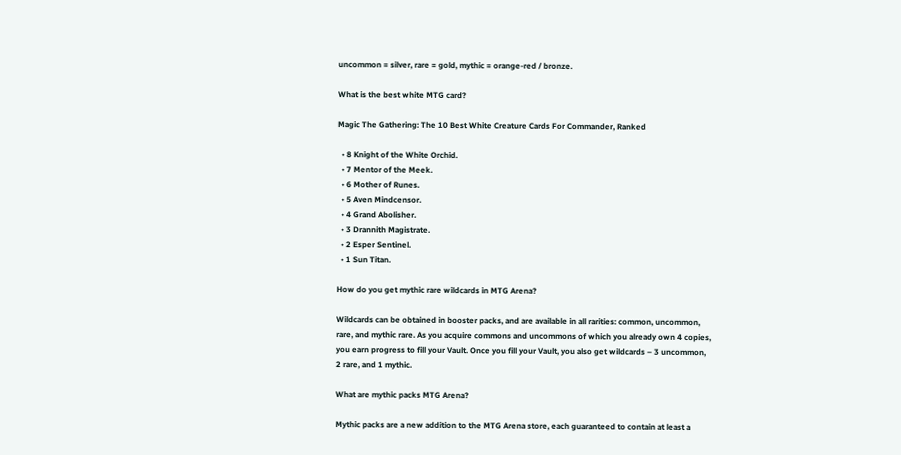uncommon = silver, rare = gold, mythic = orange-red / bronze.

What is the best white MTG card?

Magic The Gathering: The 10 Best White Creature Cards For Commander, Ranked

  • 8 Knight of the White Orchid.
  • 7 Mentor of the Meek.
  • 6 Mother of Runes.
  • 5 Aven Mindcensor.
  • 4 Grand Abolisher.
  • 3 Drannith Magistrate.
  • 2 Esper Sentinel.
  • 1 Sun Titan.

How do you get mythic rare wildcards in MTG Arena?

Wildcards can be obtained in booster packs, and are available in all rarities: common, uncommon, rare, and mythic rare. As you acquire commons and uncommons of which you already own 4 copies, you earn progress to fill your Vault. Once you fill your Vault, you also get wildcards – 3 uncommon, 2 rare, and 1 mythic.

What are mythic packs MTG Arena?

Mythic packs are a new addition to the MTG Arena store, each guaranteed to contain at least a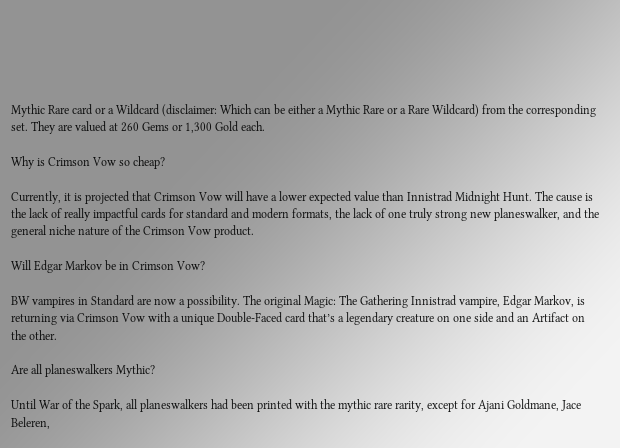Mythic Rare card or a Wildcard (disclaimer: Which can be either a Mythic Rare or a Rare Wildcard) from the corresponding set. They are valued at 260 Gems or 1,300 Gold each.

Why is Crimson Vow so cheap?

Currently, it is projected that Crimson Vow will have a lower expected value than Innistrad Midnight Hunt. The cause is the lack of really impactful cards for standard and modern formats, the lack of one truly strong new planeswalker, and the general niche nature of the Crimson Vow product.

Will Edgar Markov be in Crimson Vow?

BW vampires in Standard are now a possibility. The original Magic: The Gathering Innistrad vampire, Edgar Markov, is returning via Crimson Vow with a unique Double-Faced card that’s a legendary creature on one side and an Artifact on the other.

Are all planeswalkers Mythic?

Until War of the Spark, all planeswalkers had been printed with the mythic rare rarity, except for Ajani Goldmane, Jace Beleren,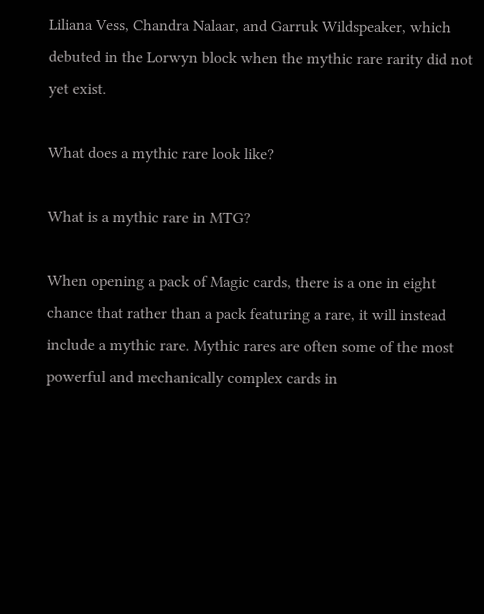Liliana Vess, Chandra Nalaar, and Garruk Wildspeaker, which debuted in the Lorwyn block when the mythic rare rarity did not yet exist.

What does a mythic rare look like?

What is a mythic rare in MTG?

When opening a pack of Magic cards, there is a one in eight chance that rather than a pack featuring a rare, it will instead include a mythic rare. Mythic rares are often some of the most powerful and mechanically complex cards in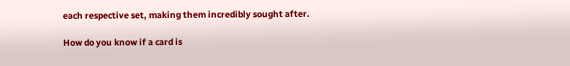each respective set, making them incredibly sought after.

How do you know if a card is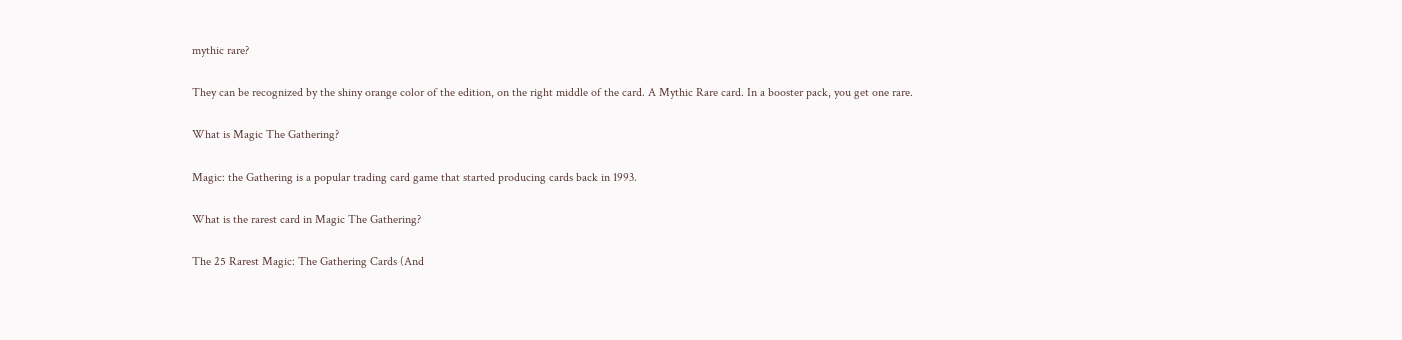mythic rare?

They can be recognized by the shiny orange color of the edition, on the right middle of the card. A Mythic Rare card. In a booster pack, you get one rare.

What is Magic The Gathering?

Magic: the Gathering is a popular trading card game that started producing cards back in 1993.

What is the rarest card in Magic The Gathering?

The 25 Rarest Magic: The Gathering Cards (And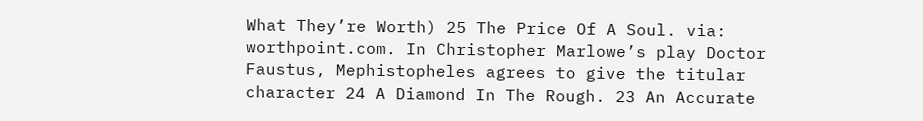What They’re Worth) 25 The Price Of A Soul. via: worthpoint.com. In Christopher Marlowe’s play Doctor Faustus, Mephistopheles agrees to give the titular character 24 A Diamond In The Rough. 23 An Accurate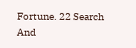Fortune. 22 Search And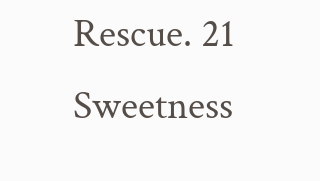Rescue. 21 Sweetness